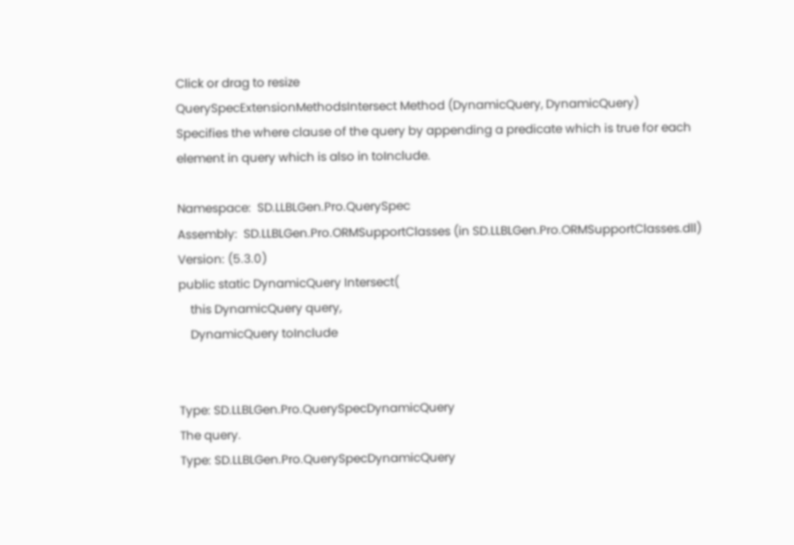Click or drag to resize
QuerySpecExtensionMethodsIntersect Method (DynamicQuery, DynamicQuery)
Specifies the where clause of the query by appending a predicate which is true for each element in query which is also in toInclude.

Namespace:  SD.LLBLGen.Pro.QuerySpec
Assembly:  SD.LLBLGen.Pro.ORMSupportClasses (in SD.LLBLGen.Pro.ORMSupportClasses.dll) Version: (5.3.0)
public static DynamicQuery Intersect(
    this DynamicQuery query,
    DynamicQuery toInclude


Type: SD.LLBLGen.Pro.QuerySpecDynamicQuery
The query.
Type: SD.LLBLGen.Pro.QuerySpecDynamicQuery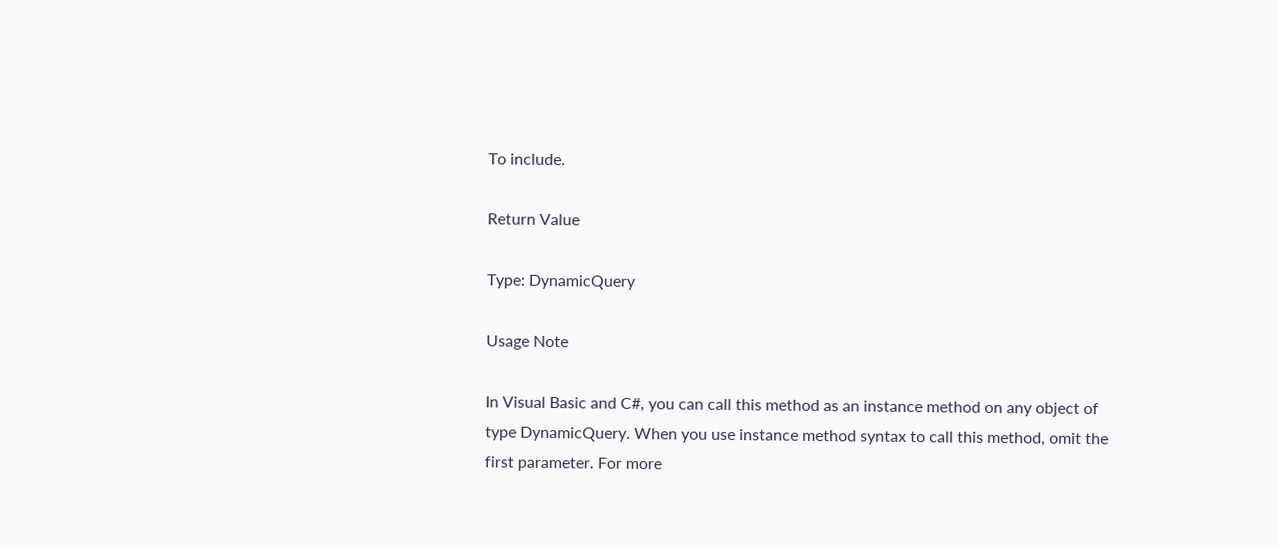To include.

Return Value

Type: DynamicQuery

Usage Note

In Visual Basic and C#, you can call this method as an instance method on any object of type DynamicQuery. When you use instance method syntax to call this method, omit the first parameter. For more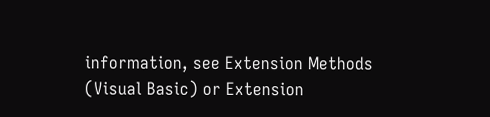information, see Extension Methods (Visual Basic) or Extension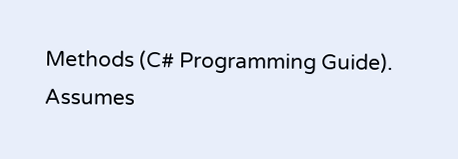Methods (C# Programming Guide).
Assumes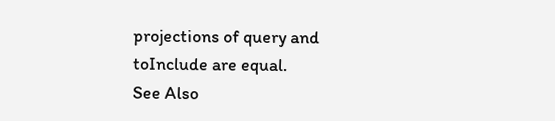projections of query and toInclude are equal.
See Also